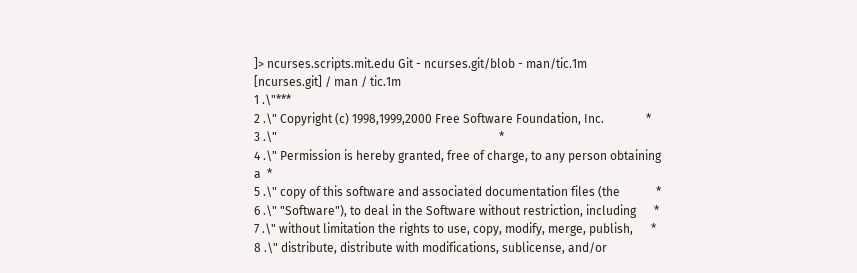]> ncurses.scripts.mit.edu Git - ncurses.git/blob - man/tic.1m
[ncurses.git] / man / tic.1m
1 .\"***
2 .\" Copyright (c) 1998,1999,2000 Free Software Foundation, Inc.              *
3 .\"                                                                          *
4 .\" Permission is hereby granted, free of charge, to any person obtaining a  *
5 .\" copy of this software and associated documentation files (the            *
6 .\" "Software"), to deal in the Software without restriction, including      *
7 .\" without limitation the rights to use, copy, modify, merge, publish,      *
8 .\" distribute, distribute with modifications, sublicense, and/or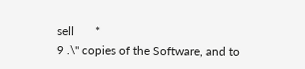sell       *
9 .\" copies of the Software, and to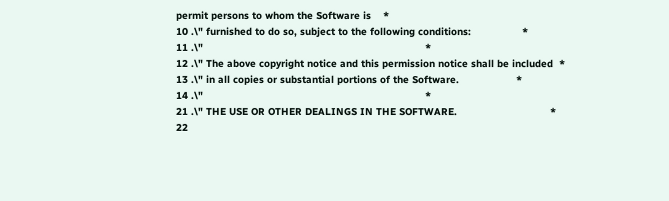permit persons to whom the Software is    *
10 .\" furnished to do so, subject to the following conditions:                 *
11 .\"                                                                          *
12 .\" The above copyright notice and this permission notice shall be included  *
13 .\" in all copies or substantial portions of the Software.                   *
14 .\"                                                                          *
21 .\" THE USE OR OTHER DEALINGS IN THE SOFTWARE.                               *
22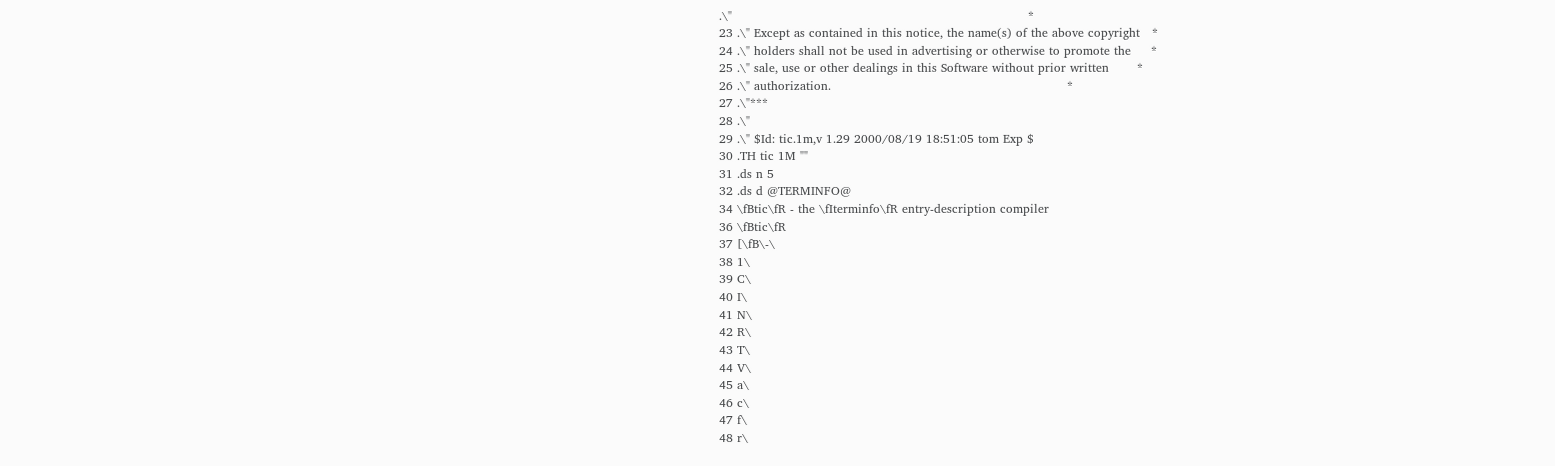.\"                                                                          *
23 .\" Except as contained in this notice, the name(s) of the above copyright   *
24 .\" holders shall not be used in advertising or otherwise to promote the     *
25 .\" sale, use or other dealings in this Software without prior written       *
26 .\" authorization.                                                           *
27 .\"***
28 .\"
29 .\" $Id: tic.1m,v 1.29 2000/08/19 18:51:05 tom Exp $
30 .TH tic 1M ""
31 .ds n 5
32 .ds d @TERMINFO@
34 \fBtic\fR - the \fIterminfo\fR entry-description compiler
36 \fBtic\fR
37 [\fB\-\
38 1\
39 C\
40 I\
41 N\
42 R\
43 T\
44 V\
45 a\
46 c\
47 f\
48 r\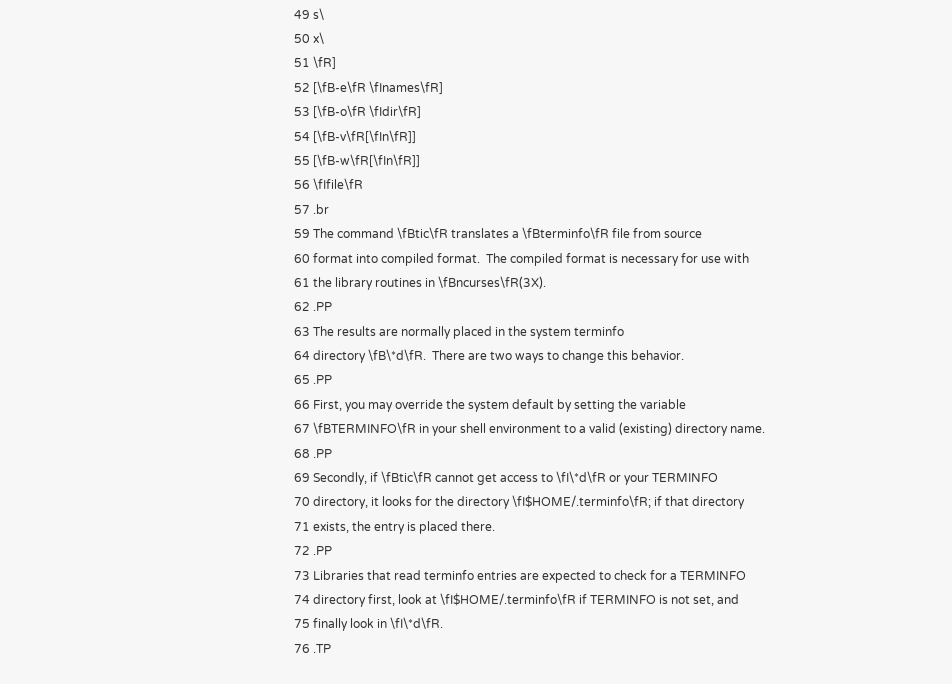49 s\
50 x\
51 \fR]
52 [\fB-e\fR \fInames\fR]
53 [\fB-o\fR \fIdir\fR]
54 [\fB-v\fR[\fIn\fR]]
55 [\fB-w\fR[\fIn\fR]]
56 \fIfile\fR
57 .br
59 The command \fBtic\fR translates a \fBterminfo\fR file from source
60 format into compiled format.  The compiled format is necessary for use with
61 the library routines in \fBncurses\fR(3X).
62 .PP
63 The results are normally placed in the system terminfo
64 directory \fB\*d\fR.  There are two ways to change this behavior.
65 .PP
66 First, you may override the system default by setting the variable
67 \fBTERMINFO\fR in your shell environment to a valid (existing) directory name.
68 .PP
69 Secondly, if \fBtic\fR cannot get access to \fI\*d\fR or your TERMINFO
70 directory, it looks for the directory \fI$HOME/.terminfo\fR; if that directory
71 exists, the entry is placed there.
72 .PP
73 Libraries that read terminfo entries are expected to check for a TERMINFO
74 directory first, look at \fI$HOME/.terminfo\fR if TERMINFO is not set, and
75 finally look in \fI\*d\fR.
76 .TP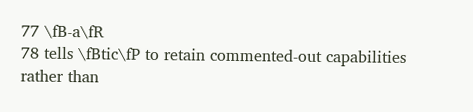77 \fB-a\fR
78 tells \fBtic\fP to retain commented-out capabilities rather than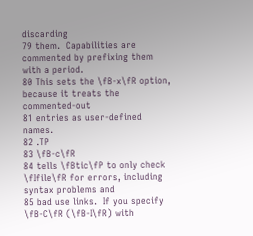discarding
79 them.  Capabilities are commented by prefixing them with a period.
80 This sets the \fB-x\fR option, because it treats the commented-out
81 entries as user-defined names.
82 .TP
83 \fB-c\fR
84 tells \fBtic\fP to only check \fIfile\fR for errors, including syntax problems and
85 bad use links.  If you specify \fB-C\fR (\fB-I\fR) with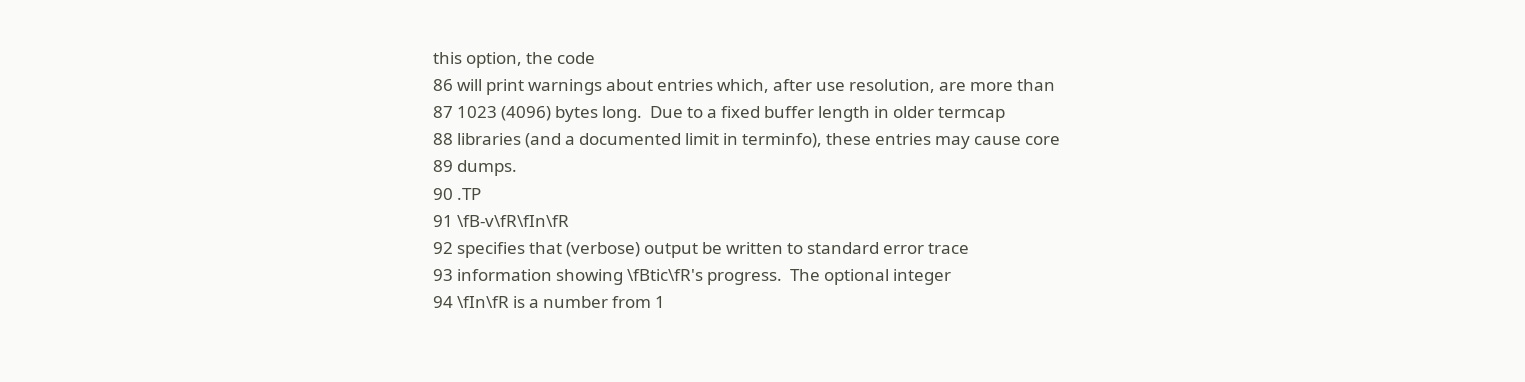this option, the code
86 will print warnings about entries which, after use resolution, are more than
87 1023 (4096) bytes long.  Due to a fixed buffer length in older termcap
88 libraries (and a documented limit in terminfo), these entries may cause core
89 dumps.
90 .TP
91 \fB-v\fR\fIn\fR
92 specifies that (verbose) output be written to standard error trace
93 information showing \fBtic\fR's progress.  The optional integer
94 \fIn\fR is a number from 1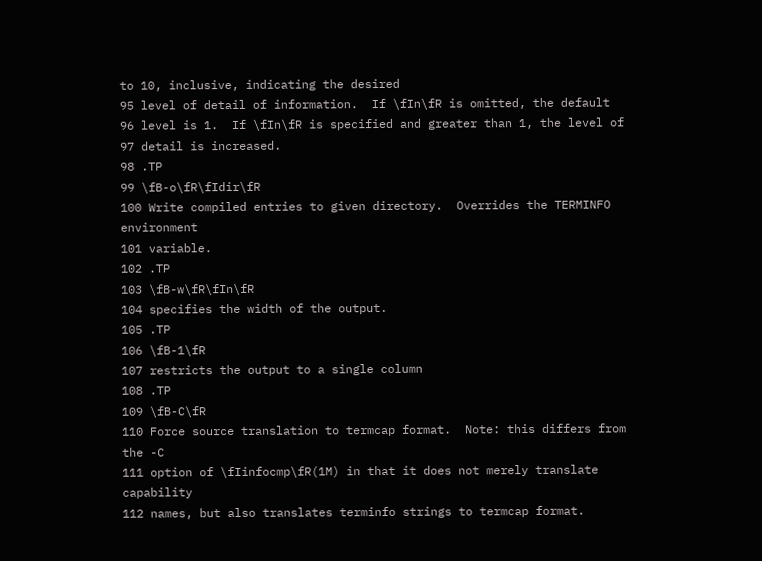to 10, inclusive, indicating the desired
95 level of detail of information.  If \fIn\fR is omitted, the default
96 level is 1.  If \fIn\fR is specified and greater than 1, the level of
97 detail is increased.
98 .TP
99 \fB-o\fR\fIdir\fR
100 Write compiled entries to given directory.  Overrides the TERMINFO environment
101 variable.
102 .TP
103 \fB-w\fR\fIn\fR
104 specifies the width of the output.
105 .TP
106 \fB-1\fR
107 restricts the output to a single column
108 .TP
109 \fB-C\fR
110 Force source translation to termcap format.  Note: this differs from the -C
111 option of \fIinfocmp\fR(1M) in that it does not merely translate capability
112 names, but also translates terminfo strings to termcap format.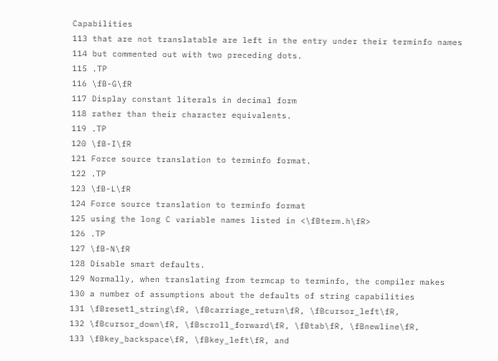Capabilities
113 that are not translatable are left in the entry under their terminfo names
114 but commented out with two preceding dots.
115 .TP
116 \fB-G\fR
117 Display constant literals in decimal form
118 rather than their character equivalents.
119 .TP
120 \fB-I\fR
121 Force source translation to terminfo format.
122 .TP
123 \fB-L\fR
124 Force source translation to terminfo format
125 using the long C variable names listed in <\fBterm.h\fR>
126 .TP
127 \fB-N\fR
128 Disable smart defaults.
129 Normally, when translating from termcap to terminfo, the compiler makes
130 a number of assumptions about the defaults of string capabilities
131 \fBreset1_string\fR, \fBcarriage_return\fR, \fBcursor_left\fR,
132 \fBcursor_down\fR, \fBscroll_forward\fR, \fBtab\fR, \fBnewline\fR,
133 \fBkey_backspace\fR, \fBkey_left\fR, and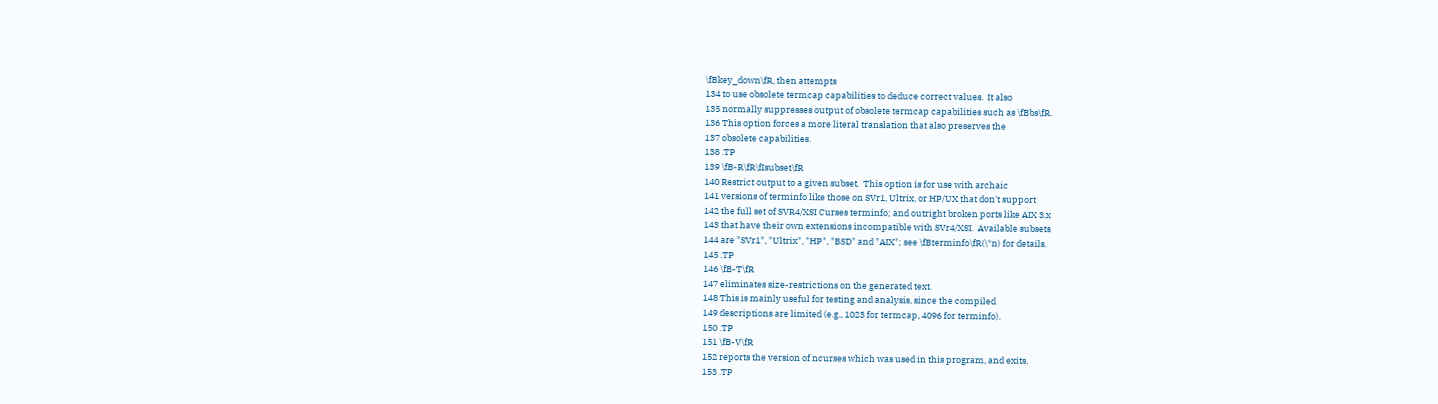\fBkey_down\fR, then attempts
134 to use obsolete termcap capabilities to deduce correct values.  It also
135 normally suppresses output of obsolete termcap capabilities such as \fBbs\fR.
136 This option forces a more literal translation that also preserves the
137 obsolete capabilities.
138 .TP
139 \fB-R\fR\fIsubset\fR
140 Restrict output to a given subset.  This option is for use with archaic
141 versions of terminfo like those on SVr1, Ultrix, or HP/UX that don't support
142 the full set of SVR4/XSI Curses terminfo; and outright broken ports like AIX 3.x
143 that have their own extensions incompatible with SVr4/XSI.  Available subsets
144 are "SVr1", "Ultrix", "HP", "BSD" and "AIX"; see \fBterminfo\fR(\*n) for details.
145 .TP
146 \fB-T\fR
147 eliminates size-restrictions on the generated text.
148 This is mainly useful for testing and analysis, since the compiled
149 descriptions are limited (e.g., 1023 for termcap, 4096 for terminfo).
150 .TP
151 \fB-V\fR
152 reports the version of ncurses which was used in this program, and exits.
153 .TP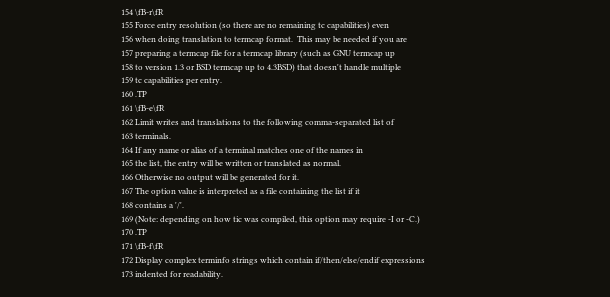154 \fB-r\fR
155 Force entry resolution (so there are no remaining tc capabilities) even
156 when doing translation to termcap format.  This may be needed if you are
157 preparing a termcap file for a termcap library (such as GNU termcap up
158 to version 1.3 or BSD termcap up to 4.3BSD) that doesn't handle multiple
159 tc capabilities per entry.
160 .TP
161 \fB-e\fR
162 Limit writes and translations to the following comma-separated list of
163 terminals.
164 If any name or alias of a terminal matches one of the names in
165 the list, the entry will be written or translated as normal.
166 Otherwise no output will be generated for it.
167 The option value is interpreted as a file containing the list if it
168 contains a '/'.
169 (Note: depending on how tic was compiled, this option may require -I or -C.)
170 .TP
171 \fB-f\fR
172 Display complex terminfo strings which contain if/then/else/endif expressions
173 indented for readability.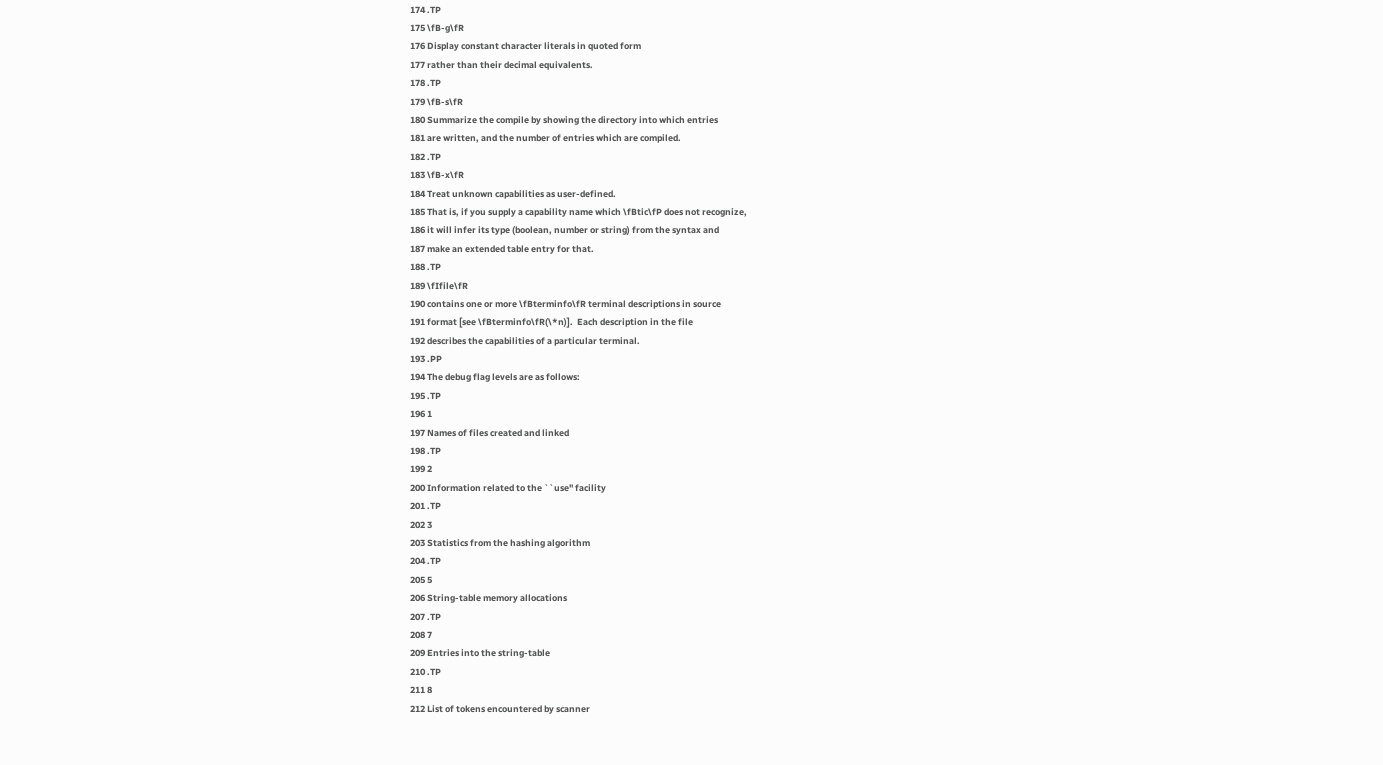174 .TP
175 \fB-g\fR
176 Display constant character literals in quoted form
177 rather than their decimal equivalents.
178 .TP
179 \fB-s\fR
180 Summarize the compile by showing the directory into which entries
181 are written, and the number of entries which are compiled.
182 .TP
183 \fB-x\fR
184 Treat unknown capabilities as user-defined.
185 That is, if you supply a capability name which \fBtic\fP does not recognize,
186 it will infer its type (boolean, number or string) from the syntax and
187 make an extended table entry for that.
188 .TP
189 \fIfile\fR
190 contains one or more \fBterminfo\fR terminal descriptions in source
191 format [see \fBterminfo\fR(\*n)].  Each description in the file
192 describes the capabilities of a particular terminal.
193 .PP
194 The debug flag levels are as follows:
195 .TP
196 1
197 Names of files created and linked
198 .TP
199 2
200 Information related to the ``use'' facility
201 .TP
202 3
203 Statistics from the hashing algorithm
204 .TP
205 5
206 String-table memory allocations
207 .TP
208 7
209 Entries into the string-table
210 .TP
211 8
212 List of tokens encountered by scanner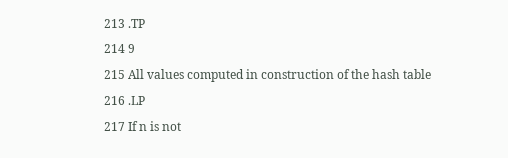213 .TP
214 9
215 All values computed in construction of the hash table
216 .LP
217 If n is not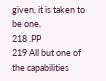given, it is taken to be one.
218 .PP
219 All but one of the capabilities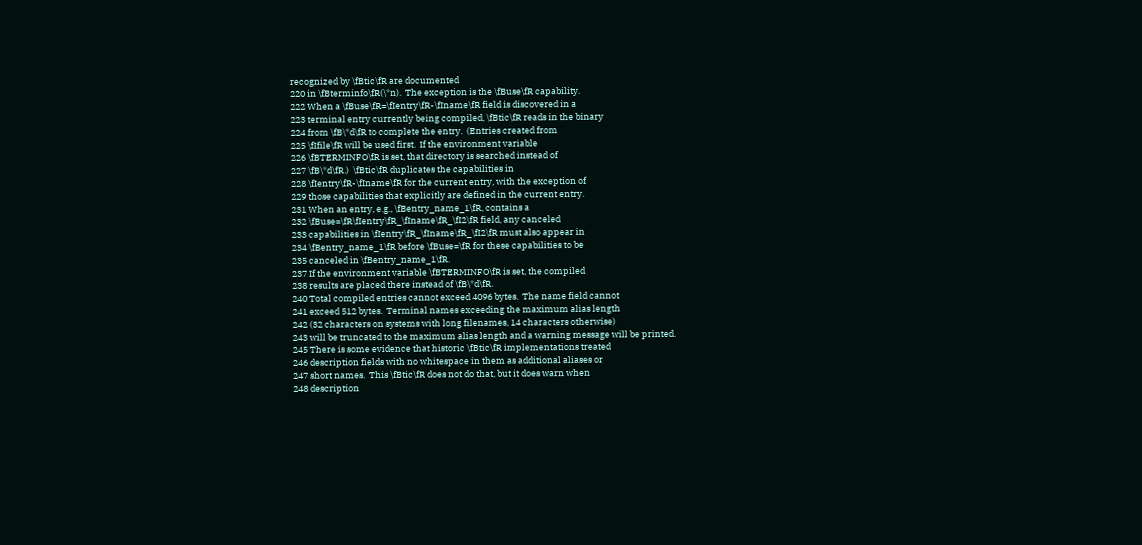recognized by \fBtic\fR are documented
220 in \fBterminfo\fR(\*n).  The exception is the \fBuse\fR capability.
222 When a \fBuse\fR=\fIentry\fR-\fIname\fR field is discovered in a
223 terminal entry currently being compiled, \fBtic\fR reads in the binary
224 from \fB\*d\fR to complete the entry.  (Entries created from
225 \fIfile\fR will be used first.  If the environment variable
226 \fBTERMINFO\fR is set, that directory is searched instead of
227 \fB\*d\fR.)  \fBtic\fR duplicates the capabilities in
228 \fIentry\fR-\fIname\fR for the current entry, with the exception of
229 those capabilities that explicitly are defined in the current entry.
231 When an entry, e.g., \fBentry_name_1\fR, contains a
232 \fBuse=\fR\fIentry\fR_\fIname\fR_\fI2\fR field, any canceled
233 capabilities in \fIentry\fR_\fIname\fR_\fI2\fR must also appear in
234 \fBentry_name_1\fR before \fBuse=\fR for these capabilities to be
235 canceled in \fBentry_name_1\fR.
237 If the environment variable \fBTERMINFO\fR is set, the compiled
238 results are placed there instead of \fB\*d\fR.
240 Total compiled entries cannot exceed 4096 bytes.  The name field cannot
241 exceed 512 bytes.  Terminal names exceeding the maximum alias length
242 (32 characters on systems with long filenames, 14 characters otherwise)
243 will be truncated to the maximum alias length and a warning message will be printed.
245 There is some evidence that historic \fBtic\fR implementations treated
246 description fields with no whitespace in them as additional aliases or
247 short names.  This \fBtic\fR does not do that, but it does warn when
248 description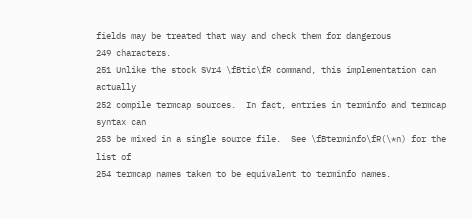fields may be treated that way and check them for dangerous
249 characters.
251 Unlike the stock SVr4 \fBtic\fR command, this implementation can actually
252 compile termcap sources.  In fact, entries in terminfo and termcap syntax can
253 be mixed in a single source file.  See \fBterminfo\fR(\*n) for the list of
254 termcap names taken to be equivalent to terminfo names.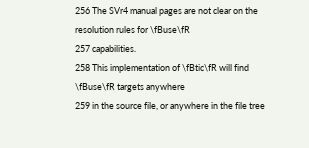256 The SVr4 manual pages are not clear on the resolution rules for \fBuse\fR
257 capabilities.
258 This implementation of \fBtic\fR will find \fBuse\fR targets anywhere
259 in the source file, or anywhere in the file tree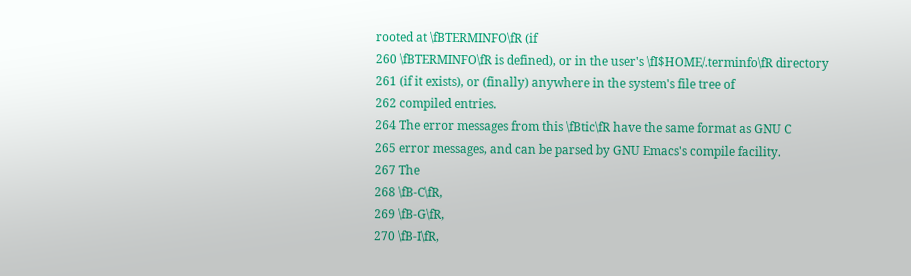rooted at \fBTERMINFO\fR (if
260 \fBTERMINFO\fR is defined), or in the user's \fI$HOME/.terminfo\fR directory
261 (if it exists), or (finally) anywhere in the system's file tree of
262 compiled entries.
264 The error messages from this \fBtic\fR have the same format as GNU C
265 error messages, and can be parsed by GNU Emacs's compile facility.
267 The
268 \fB-C\fR,
269 \fB-G\fR,
270 \fB-I\fR,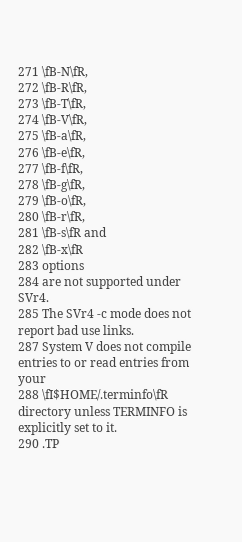271 \fB-N\fR,
272 \fB-R\fR,
273 \fB-T\fR,
274 \fB-V\fR,
275 \fB-a\fR,
276 \fB-e\fR,
277 \fB-f\fR,
278 \fB-g\fR,
279 \fB-o\fR,
280 \fB-r\fR,
281 \fB-s\fR and
282 \fB-x\fR
283 options
284 are not supported under SVr4.
285 The SVr4 -c mode does not report bad use links.
287 System V does not compile entries to or read entries from your
288 \fI$HOME/.terminfo\fR directory unless TERMINFO is explicitly set to it.
290 .TP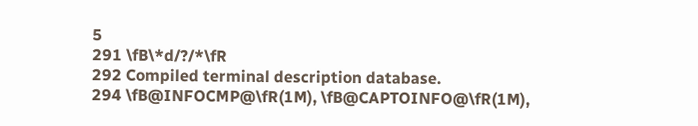5
291 \fB\*d/?/*\fR
292 Compiled terminal description database.
294 \fB@INFOCMP@\fR(1M), \fB@CAPTOINFO@\fR(1M),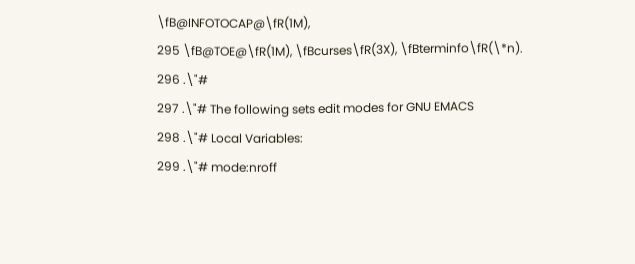\fB@INFOTOCAP@\fR(1M),
295 \fB@TOE@\fR(1M), \fBcurses\fR(3X), \fBterminfo\fR(\*n).
296 .\"#
297 .\"# The following sets edit modes for GNU EMACS
298 .\"# Local Variables:
299 .\"# mode:nroff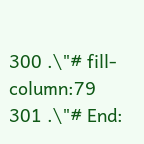300 .\"# fill-column:79
301 .\"# End: